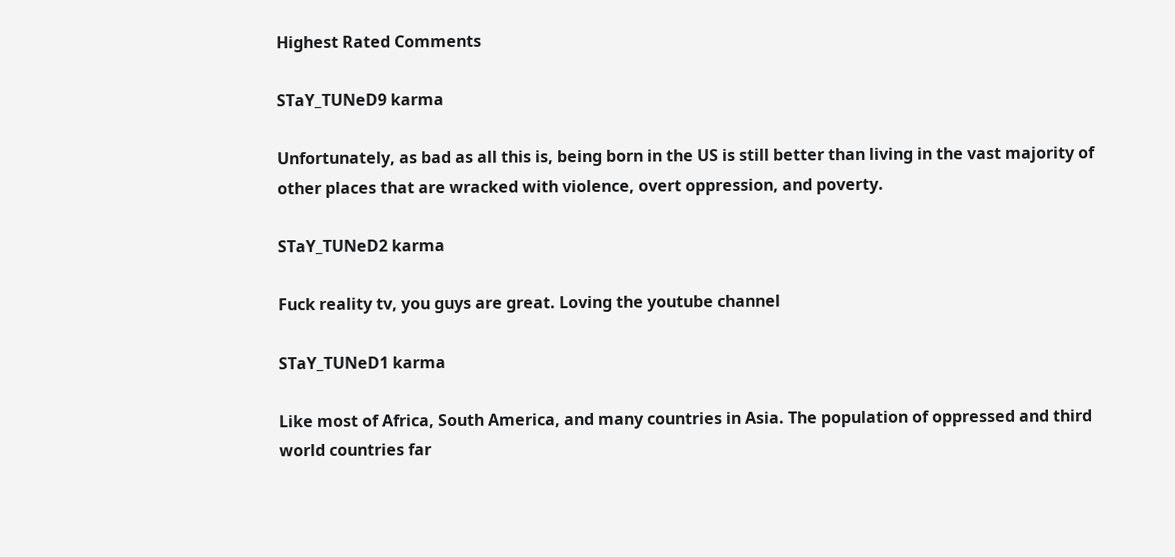Highest Rated Comments

STaY_TUNeD9 karma

Unfortunately, as bad as all this is, being born in the US is still better than living in the vast majority of other places that are wracked with violence, overt oppression, and poverty.

STaY_TUNeD2 karma

Fuck reality tv, you guys are great. Loving the youtube channel

STaY_TUNeD1 karma

Like most of Africa, South America, and many countries in Asia. The population of oppressed and third world countries far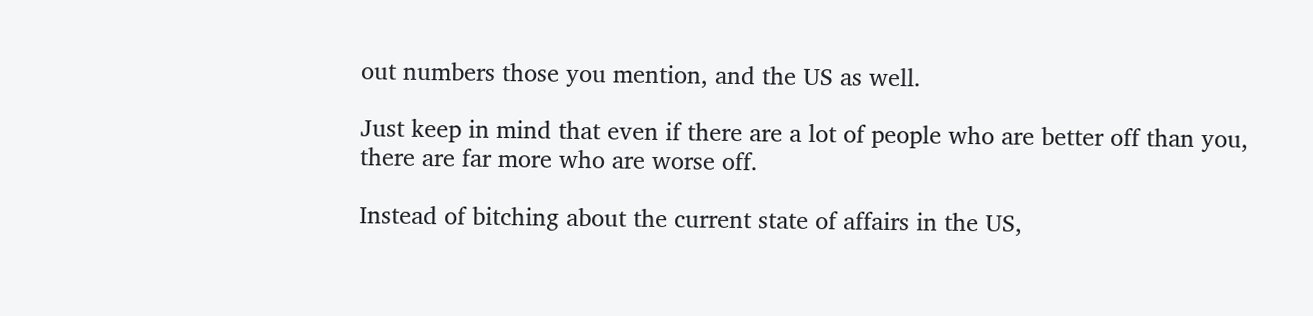out numbers those you mention, and the US as well.

Just keep in mind that even if there are a lot of people who are better off than you, there are far more who are worse off.

Instead of bitching about the current state of affairs in the US,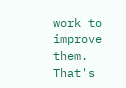work to improve them. That's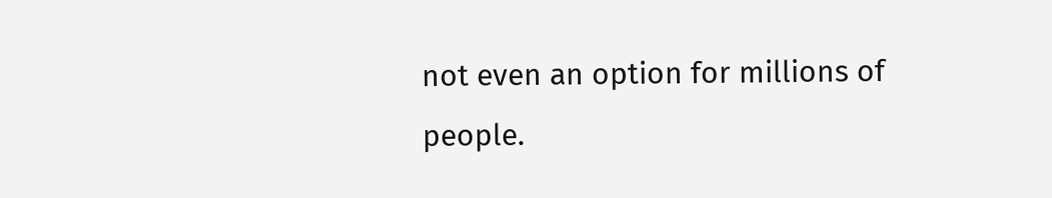not even an option for millions of people.